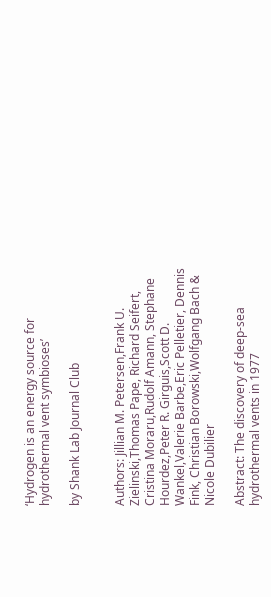‘Hydrogen is an energy source for hydrothermal vent symbioses’

by Shank Lab Journal Club


Authors: Jillian M. Petersen,Frank U. Zielinski,Thomas Pape, Richard Seifert, Cristina Moraru,Rudolf Amann, Stephane Hourdez,Peter R. Girguis,Scott D. Wankel,Valerie Barbe,Eric Pelletier, Dennis Fink, Christian Borowski,Wolfgang Bach & Nicole Dubilier

Abstract: The discovery of deep-sea hydrothermal vents in 1977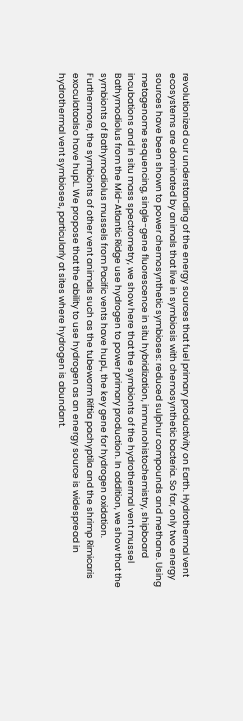revolutionized our understanding of the energy sources that fuel primary productivity on Earth. Hydrothermal vent ecosystems are dominated by animals that live in symbiosis with chemosynthetic bacteria. So far, only two energy sources have been shown to power chemosynthetic symbioses: reduced sulphur compounds and methane. Using metagenome sequencing, single-gene fluorescence in situ hybridization, immunohistochemistry, shipboard incubations and in situ mass spectrometry, we show here that the symbionts of the hydrothermal vent mussel Bathymodiolus from the Mid-Atlantic Ridge use hydrogen to power primary production. In addition, we show that the symbionts of Bathymodiolus mussels from Pacific vents have hupL, the key gene for hydrogen oxidation. Furthermore, the symbionts of other vent animals such as the tubeworm Riftia pachyptila and the shrimp Rimicaris exoculataalso have hupL. We propose that the ability to use hydrogen as an energy source is widespread in hydrothermal vent symbioses, particularly at sites where hydrogen is abundant.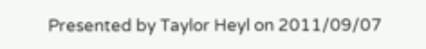Presented by Taylor Heyl on 2011/09/07